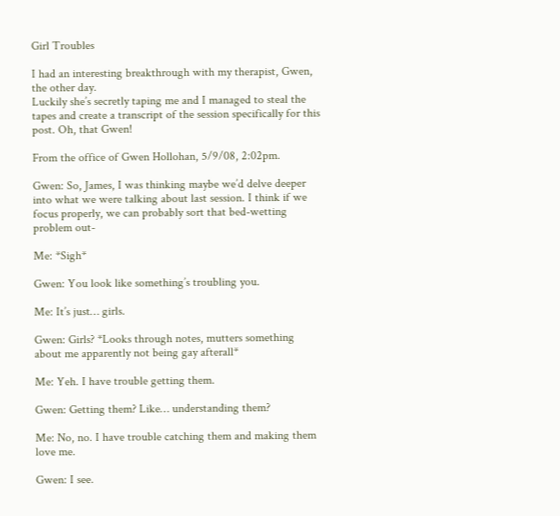Girl Troubles

I had an interesting breakthrough with my therapist, Gwen, the other day.
Luckily she’s secretly taping me and I managed to steal the tapes and create a transcript of the session specifically for this post. Oh, that Gwen!

From the office of Gwen Hollohan, 5/9/08, 2:02pm.

Gwen: So, James, I was thinking maybe we’d delve deeper into what we were talking about last session. I think if we focus properly, we can probably sort that bed-wetting problem out-

Me: *Sigh*

Gwen: You look like something’s troubling you.

Me: It’s just… girls.

Gwen: Girls? *Looks through notes, mutters something about me apparently not being gay afterall*

Me: Yeh. I have trouble getting them.

Gwen: Getting them? Like… understanding them?

Me: No, no. I have trouble catching them and making them love me.

Gwen: I see.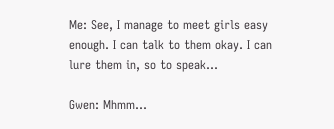Me: See, I manage to meet girls easy enough. I can talk to them okay. I can lure them in, so to speak…

Gwen: Mhmm…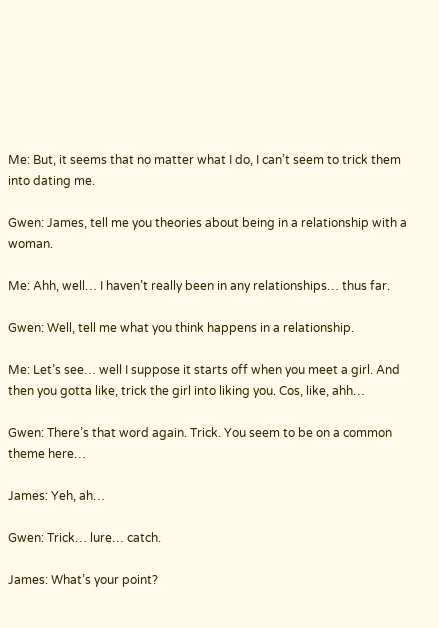Me: But, it seems that no matter what I do, I can’t seem to trick them into dating me.

Gwen: James, tell me you theories about being in a relationship with a woman.

Me: Ahh, well… I haven’t really been in any relationships… thus far.

Gwen: Well, tell me what you think happens in a relationship.

Me: Let’s see… well I suppose it starts off when you meet a girl. And then you gotta like, trick the girl into liking you. Cos, like, ahh…

Gwen: There’s that word again. Trick. You seem to be on a common theme here…

James: Yeh, ah…

Gwen: Trick… lure… catch.

James: What’s your point?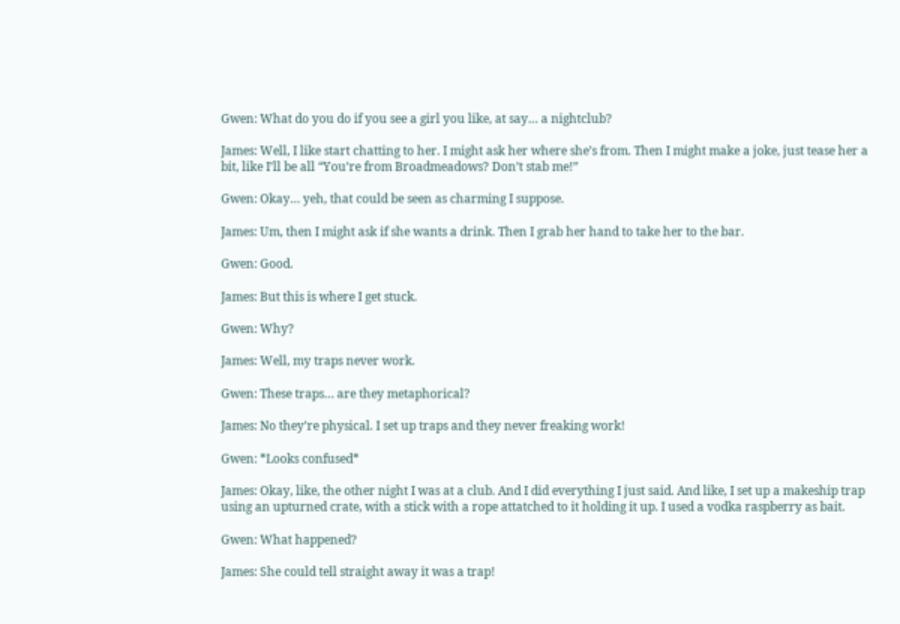Gwen: What do you do if you see a girl you like, at say… a nightclub?

James: Well, I like start chatting to her. I might ask her where she’s from. Then I might make a joke, just tease her a bit, like I’ll be all “You’re from Broadmeadows? Don’t stab me!”

Gwen: Okay… yeh, that could be seen as charming I suppose.

James: Um, then I might ask if she wants a drink. Then I grab her hand to take her to the bar.

Gwen: Good.

James: But this is where I get stuck.

Gwen: Why?

James: Well, my traps never work.

Gwen: These traps… are they metaphorical?

James: No they’re physical. I set up traps and they never freaking work!

Gwen: *Looks confused*

James: Okay, like, the other night I was at a club. And I did everything I just said. And like, I set up a makeship trap using an upturned crate, with a stick with a rope attatched to it holding it up. I used a vodka raspberry as bait.

Gwen: What happened?

James: She could tell straight away it was a trap!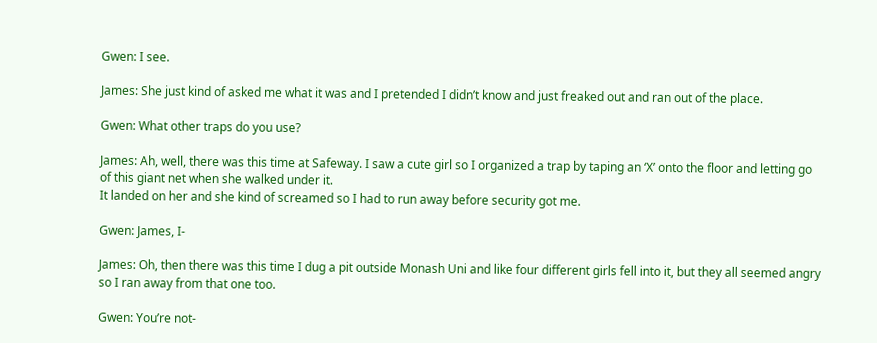Gwen: I see.

James: She just kind of asked me what it was and I pretended I didn’t know and just freaked out and ran out of the place.

Gwen: What other traps do you use?

James: Ah, well, there was this time at Safeway. I saw a cute girl so I organized a trap by taping an ‘X’ onto the floor and letting go of this giant net when she walked under it.
It landed on her and she kind of screamed so I had to run away before security got me.

Gwen: James, I-

James: Oh, then there was this time I dug a pit outside Monash Uni and like four different girls fell into it, but they all seemed angry so I ran away from that one too.

Gwen: You’re not-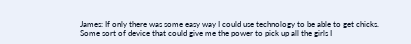James: If only there was some easy way I could use technology to be able to get chicks. Some sort of device that could give me the power to pick up all the girls I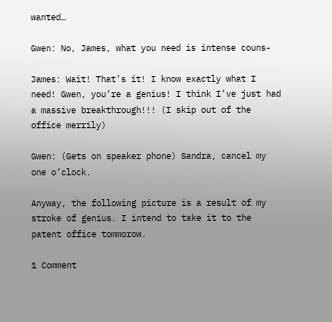wanted…

Gwen: No, James, what you need is intense couns-

James: Wait! That’s it! I know exactly what I need! Gwen, you’re a genius! I think I’ve just had a massive breakthrough!!! (I skip out of the office merrily)

Gwen: (Gets on speaker phone) Sandra, cancel my one o’clock.

Anyway, the following picture is a result of my stroke of genius. I intend to take it to the patent office tommorow.

1 Comment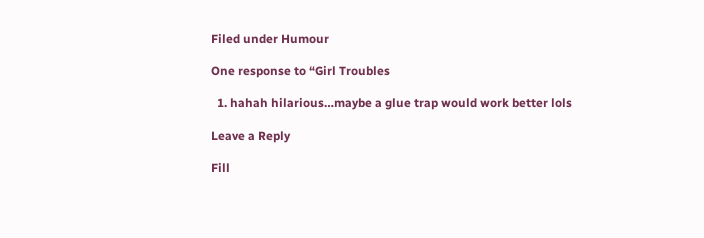Filed under Humour

One response to “Girl Troubles

  1. hahah hilarious…maybe a glue trap would work better lols

Leave a Reply

Fill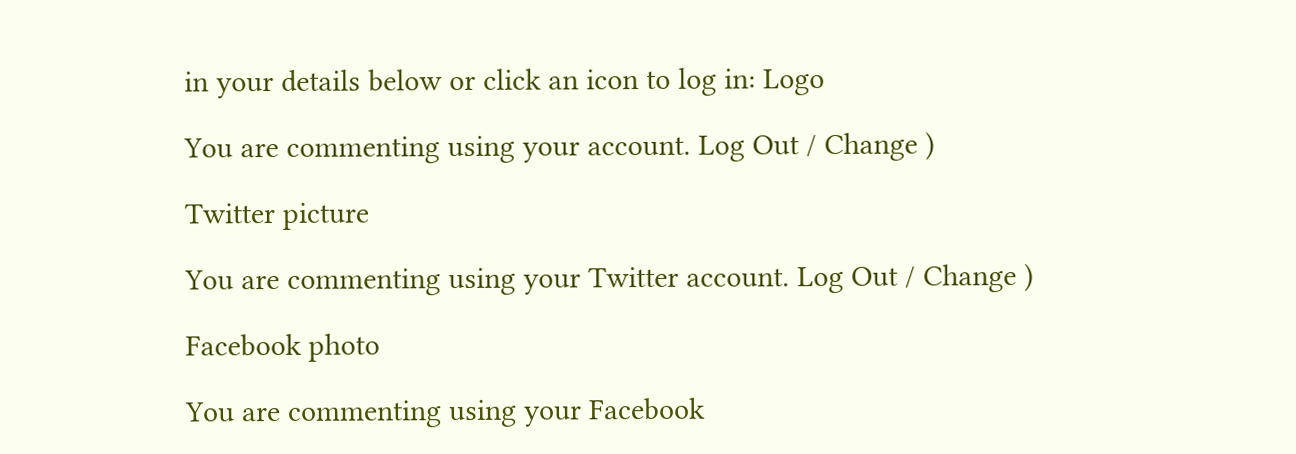in your details below or click an icon to log in: Logo

You are commenting using your account. Log Out / Change )

Twitter picture

You are commenting using your Twitter account. Log Out / Change )

Facebook photo

You are commenting using your Facebook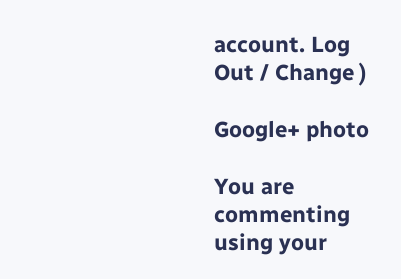account. Log Out / Change )

Google+ photo

You are commenting using your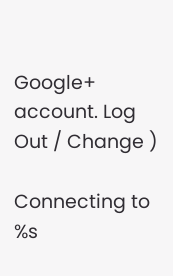Google+ account. Log Out / Change )

Connecting to %s